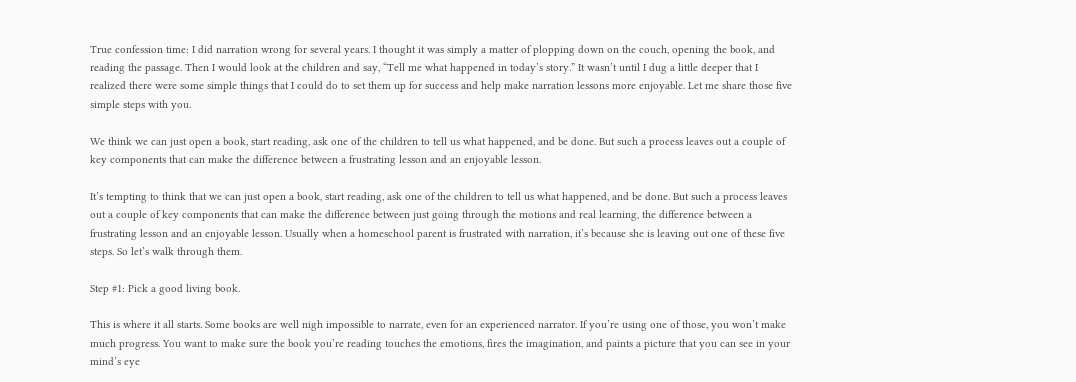True confession time: I did narration wrong for several years. I thought it was simply a matter of plopping down on the couch, opening the book, and reading the passage. Then I would look at the children and say, “Tell me what happened in today’s story.” It wasn’t until I dug a little deeper that I realized there were some simple things that I could do to set them up for success and help make narration lessons more enjoyable. Let me share those five simple steps with you.

We think we can just open a book, start reading, ask one of the children to tell us what happened, and be done. But such a process leaves out a couple of key components that can make the difference between a frustrating lesson and an enjoyable lesson.

It’s tempting to think that we can just open a book, start reading, ask one of the children to tell us what happened, and be done. But such a process leaves out a couple of key components that can make the difference between just going through the motions and real learning, the difference between a frustrating lesson and an enjoyable lesson. Usually when a homeschool parent is frustrated with narration, it’s because she is leaving out one of these five steps. So let’s walk through them.

Step #1: Pick a good living book.

This is where it all starts. Some books are well nigh impossible to narrate, even for an experienced narrator. If you’re using one of those, you won’t make much progress. You want to make sure the book you’re reading touches the emotions, fires the imagination, and paints a picture that you can see in your mind’s eye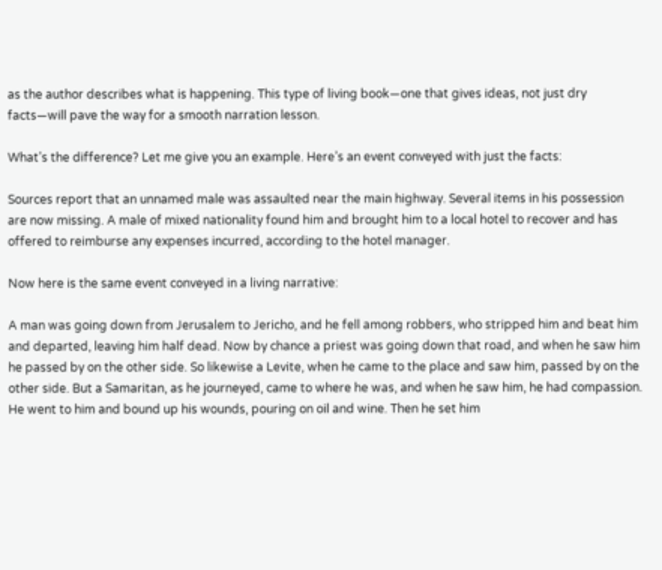as the author describes what is happening. This type of living book—one that gives ideas, not just dry facts—will pave the way for a smooth narration lesson.

What’s the difference? Let me give you an example. Here’s an event conveyed with just the facts:

Sources report that an unnamed male was assaulted near the main highway. Several items in his possession are now missing. A male of mixed nationality found him and brought him to a local hotel to recover and has offered to reimburse any expenses incurred, according to the hotel manager.

Now here is the same event conveyed in a living narrative:

A man was going down from Jerusalem to Jericho, and he fell among robbers, who stripped him and beat him and departed, leaving him half dead. Now by chance a priest was going down that road, and when he saw him he passed by on the other side. So likewise a Levite, when he came to the place and saw him, passed by on the other side. But a Samaritan, as he journeyed, came to where he was, and when he saw him, he had compassion. He went to him and bound up his wounds, pouring on oil and wine. Then he set him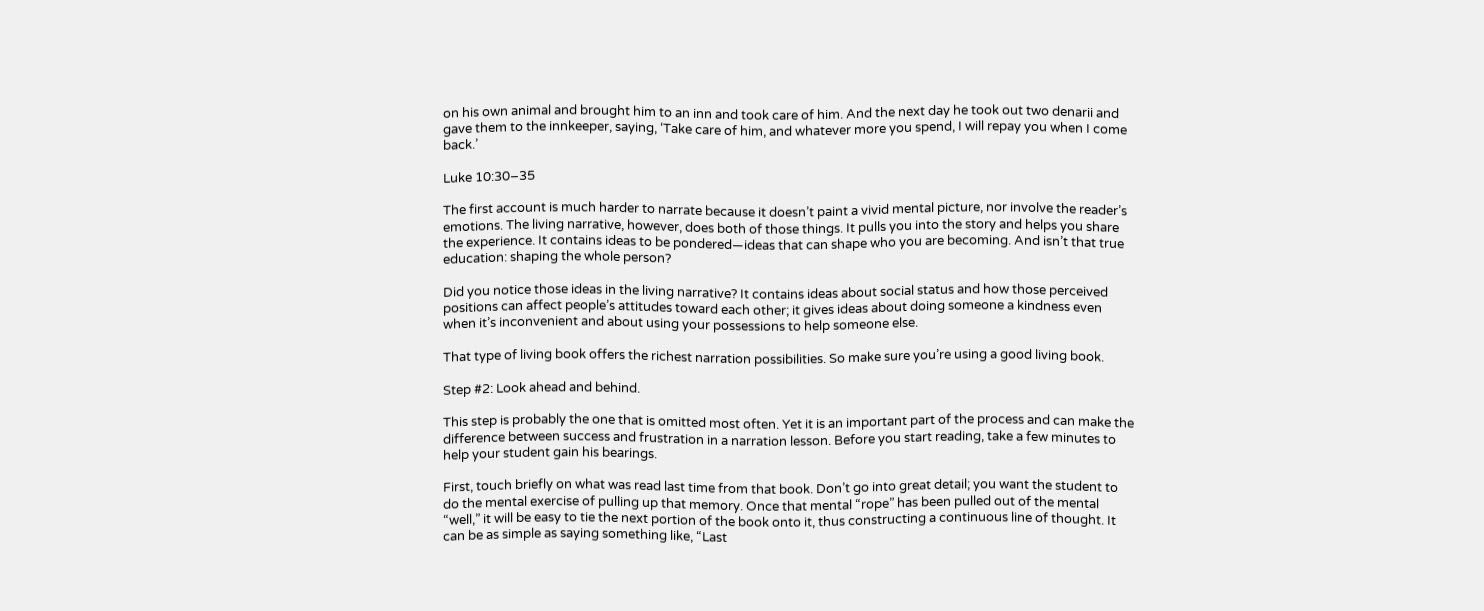on his own animal and brought him to an inn and took care of him. And the next day he took out two denarii and gave them to the innkeeper, saying, ‘Take care of him, and whatever more you spend, I will repay you when I come back.’

Luke 10:30–35

The first account is much harder to narrate because it doesn’t paint a vivid mental picture, nor involve the reader’s emotions. The living narrative, however, does both of those things. It pulls you into the story and helps you share the experience. It contains ideas to be pondered—ideas that can shape who you are becoming. And isn’t that true education: shaping the whole person?

Did you notice those ideas in the living narrative? It contains ideas about social status and how those perceived positions can affect people’s attitudes toward each other; it gives ideas about doing someone a kindness even when it’s inconvenient and about using your possessions to help someone else.

That type of living book offers the richest narration possibilities. So make sure you’re using a good living book.

Step #2: Look ahead and behind.

This step is probably the one that is omitted most often. Yet it is an important part of the process and can make the difference between success and frustration in a narration lesson. Before you start reading, take a few minutes to help your student gain his bearings.

First, touch briefly on what was read last time from that book. Don’t go into great detail; you want the student to do the mental exercise of pulling up that memory. Once that mental “rope” has been pulled out of the mental “well,” it will be easy to tie the next portion of the book onto it, thus constructing a continuous line of thought. It can be as simple as saying something like, “Last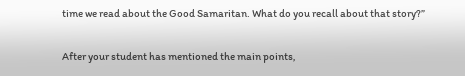time we read about the Good Samaritan. What do you recall about that story?”

After your student has mentioned the main points,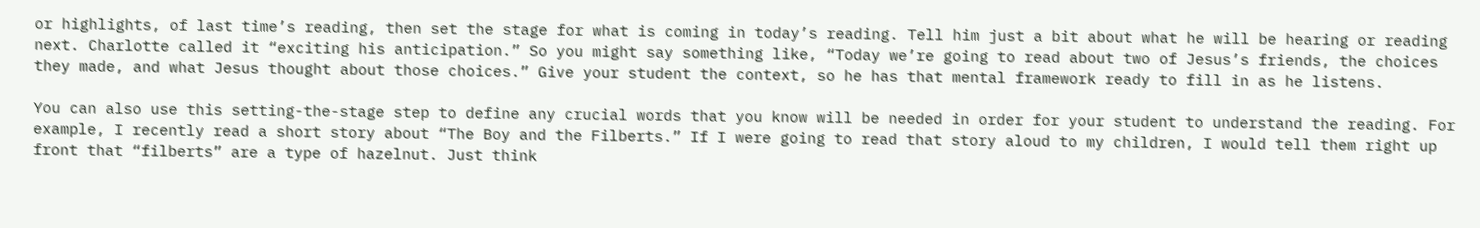or highlights, of last time’s reading, then set the stage for what is coming in today’s reading. Tell him just a bit about what he will be hearing or reading next. Charlotte called it “exciting his anticipation.” So you might say something like, “Today we’re going to read about two of Jesus’s friends, the choices they made, and what Jesus thought about those choices.” Give your student the context, so he has that mental framework ready to fill in as he listens.

You can also use this setting-the-stage step to define any crucial words that you know will be needed in order for your student to understand the reading. For example, I recently read a short story about “The Boy and the Filberts.” If I were going to read that story aloud to my children, I would tell them right up front that “filberts” are a type of hazelnut. Just think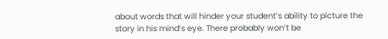about words that will hinder your student’s ability to picture the story in his mind’s eye. There probably won’t be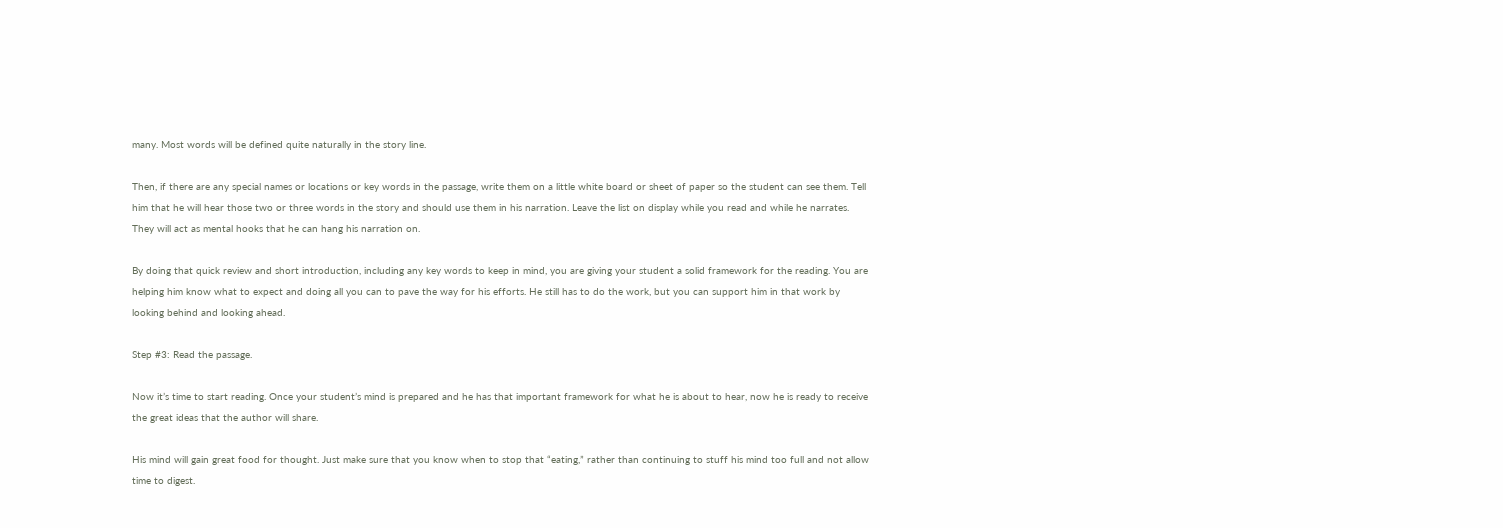many. Most words will be defined quite naturally in the story line.

Then, if there are any special names or locations or key words in the passage, write them on a little white board or sheet of paper so the student can see them. Tell him that he will hear those two or three words in the story and should use them in his narration. Leave the list on display while you read and while he narrates. They will act as mental hooks that he can hang his narration on.

By doing that quick review and short introduction, including any key words to keep in mind, you are giving your student a solid framework for the reading. You are helping him know what to expect and doing all you can to pave the way for his efforts. He still has to do the work, but you can support him in that work by looking behind and looking ahead.

Step #3: Read the passage.

Now it’s time to start reading. Once your student’s mind is prepared and he has that important framework for what he is about to hear, now he is ready to receive the great ideas that the author will share.

His mind will gain great food for thought. Just make sure that you know when to stop that “eating,” rather than continuing to stuff his mind too full and not allow time to digest.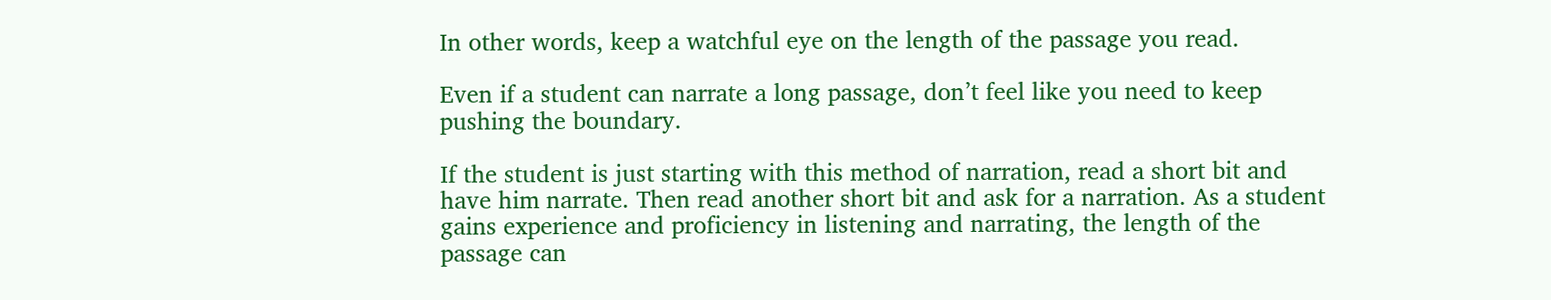In other words, keep a watchful eye on the length of the passage you read.

Even if a student can narrate a long passage, don’t feel like you need to keep pushing the boundary.

If the student is just starting with this method of narration, read a short bit and have him narrate. Then read another short bit and ask for a narration. As a student gains experience and proficiency in listening and narrating, the length of the passage can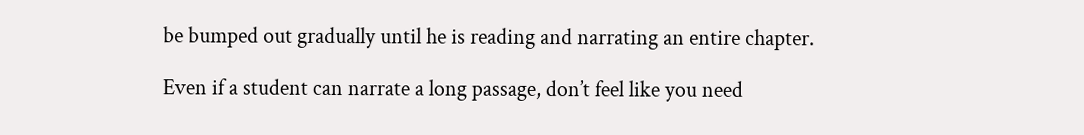be bumped out gradually until he is reading and narrating an entire chapter.

Even if a student can narrate a long passage, don’t feel like you need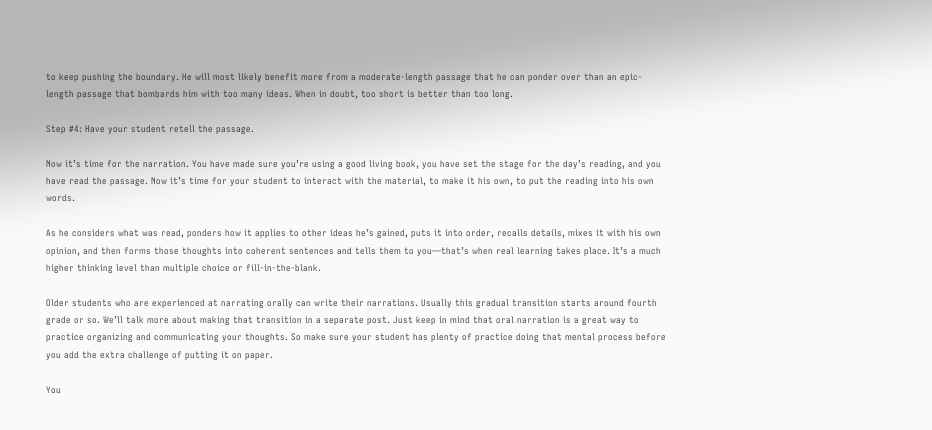to keep pushing the boundary. He will most likely benefit more from a moderate-length passage that he can ponder over than an epic-length passage that bombards him with too many ideas. When in doubt, too short is better than too long.

Step #4: Have your student retell the passage.

Now it’s time for the narration. You have made sure you’re using a good living book, you have set the stage for the day’s reading, and you have read the passage. Now it’s time for your student to interact with the material, to make it his own, to put the reading into his own words.

As he considers what was read, ponders how it applies to other ideas he’s gained, puts it into order, recalls details, mixes it with his own opinion, and then forms those thoughts into coherent sentences and tells them to you—that’s when real learning takes place. It’s a much higher thinking level than multiple choice or fill-in-the-blank.

Older students who are experienced at narrating orally can write their narrations. Usually this gradual transition starts around fourth grade or so. We’ll talk more about making that transition in a separate post. Just keep in mind that oral narration is a great way to practice organizing and communicating your thoughts. So make sure your student has plenty of practice doing that mental process before you add the extra challenge of putting it on paper.

You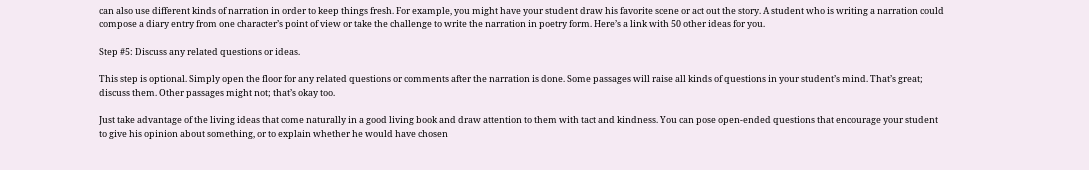can also use different kinds of narration in order to keep things fresh. For example, you might have your student draw his favorite scene or act out the story. A student who is writing a narration could compose a diary entry from one character’s point of view or take the challenge to write the narration in poetry form. Here’s a link with 50 other ideas for you.

Step #5: Discuss any related questions or ideas.

This step is optional. Simply open the floor for any related questions or comments after the narration is done. Some passages will raise all kinds of questions in your student’s mind. That’s great; discuss them. Other passages might not; that’s okay too.

Just take advantage of the living ideas that come naturally in a good living book and draw attention to them with tact and kindness. You can pose open-ended questions that encourage your student to give his opinion about something, or to explain whether he would have chosen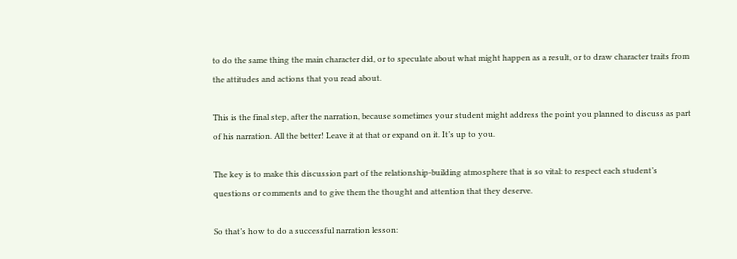to do the same thing the main character did, or to speculate about what might happen as a result, or to draw character traits from the attitudes and actions that you read about.

This is the final step, after the narration, because sometimes your student might address the point you planned to discuss as part of his narration. All the better! Leave it at that or expand on it. It’s up to you.

The key is to make this discussion part of the relationship-building atmosphere that is so vital: to respect each student’s questions or comments and to give them the thought and attention that they deserve.

So that’s how to do a successful narration lesson: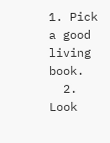1. Pick a good living book.
  2. Look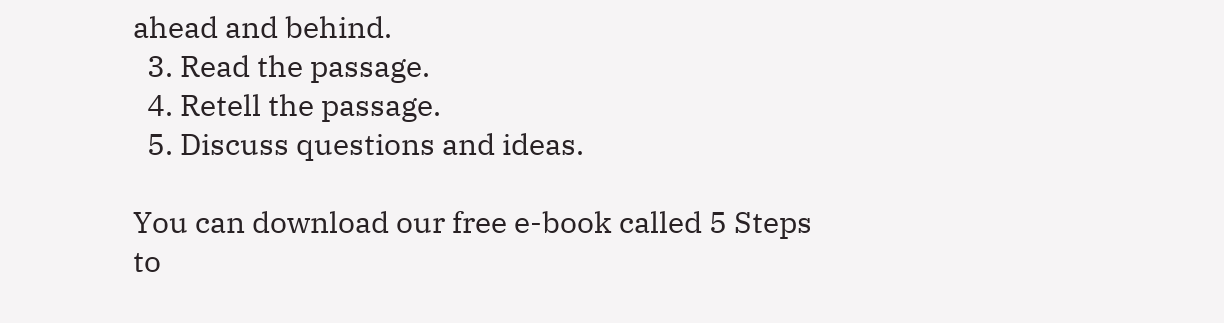ahead and behind.
  3. Read the passage.
  4. Retell the passage.
  5. Discuss questions and ideas.

You can download our free e-book called 5 Steps to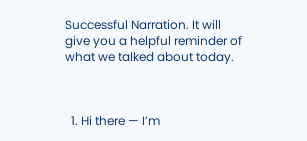Successful Narration. It will give you a helpful reminder of what we talked about today.



  1. Hi there — I’m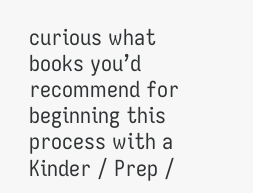curious what books you’d recommend for beginning this process with a Kinder / Prep /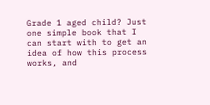Grade 1 aged child? Just one simple book that I can start with to get an idea of how this process works, and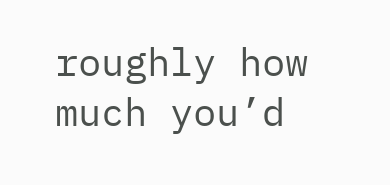roughly how much you’d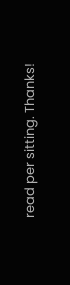read per sitting. Thanks!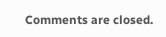Comments are closed.